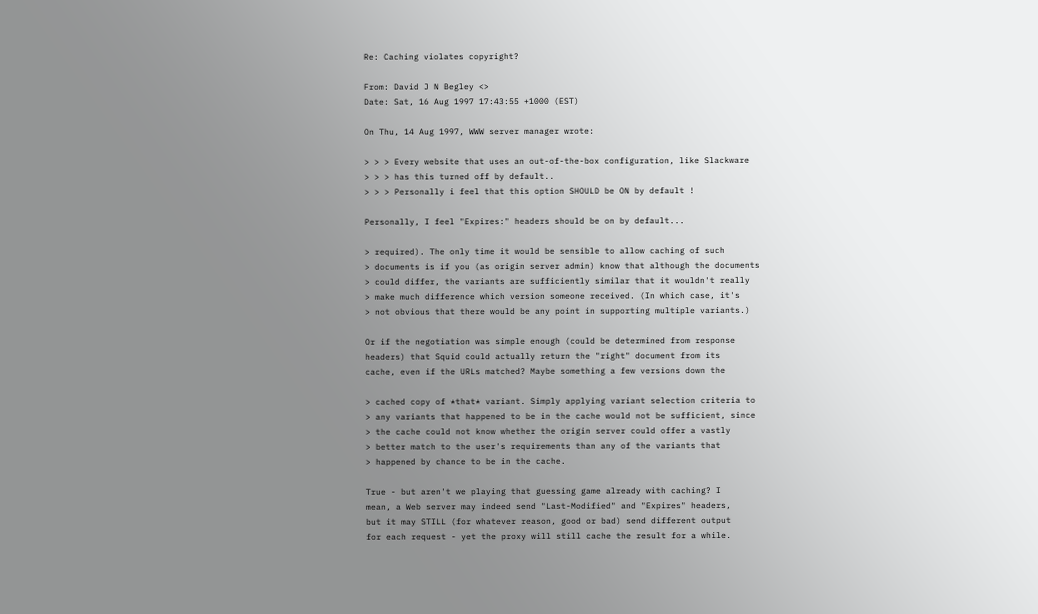Re: Caching violates copyright?

From: David J N Begley <>
Date: Sat, 16 Aug 1997 17:43:55 +1000 (EST)

On Thu, 14 Aug 1997, WWW server manager wrote:

> > > Every website that uses an out-of-the-box configuration, like Slackware
> > > has this turned off by default..
> > > Personally i feel that this option SHOULD be ON by default !

Personally, I feel "Expires:" headers should be on by default...

> required). The only time it would be sensible to allow caching of such
> documents is if you (as origin server admin) know that although the documents
> could differ, the variants are sufficiently similar that it wouldn't really
> make much difference which version someone received. (In which case, it's
> not obvious that there would be any point in supporting multiple variants.)

Or if the negotiation was simple enough (could be determined from response
headers) that Squid could actually return the "right" document from its
cache, even if the URLs matched? Maybe something a few versions down the

> cached copy of *that* variant. Simply applying variant selection criteria to
> any variants that happened to be in the cache would not be sufficient, since
> the cache could not know whether the origin server could offer a vastly
> better match to the user's requirements than any of the variants that
> happened by chance to be in the cache.

True - but aren't we playing that guessing game already with caching? I
mean, a Web server may indeed send "Last-Modified" and "Expires" headers,
but it may STILL (for whatever reason, good or bad) send different output
for each request - yet the proxy will still cache the result for a while.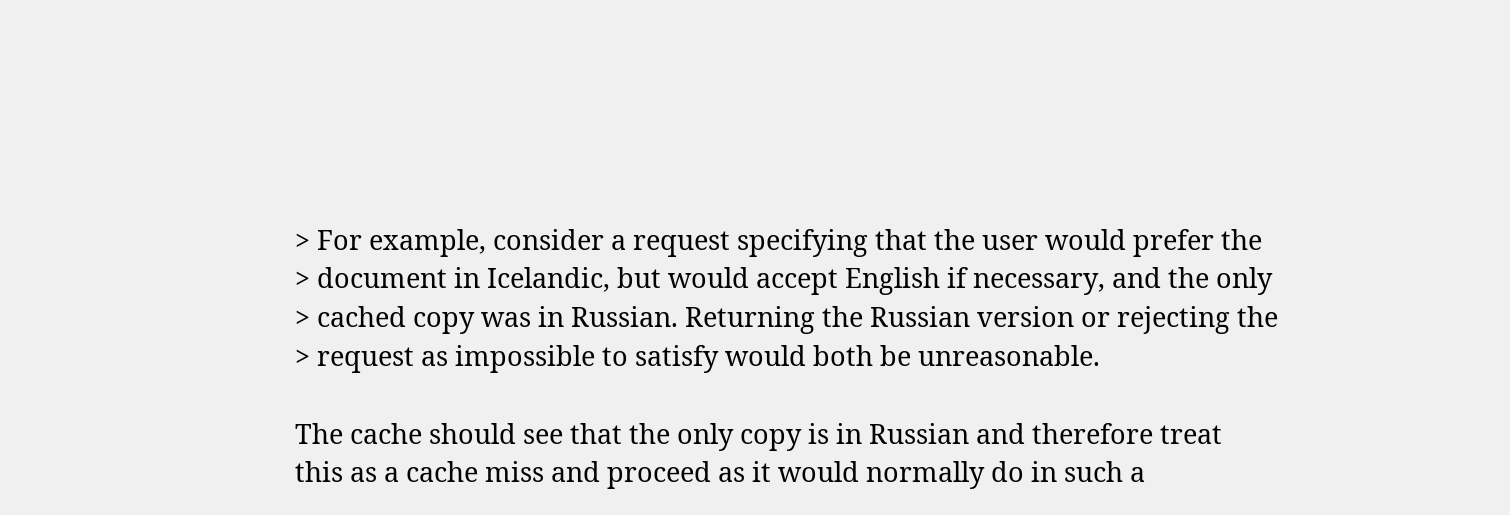> For example, consider a request specifying that the user would prefer the
> document in Icelandic, but would accept English if necessary, and the only
> cached copy was in Russian. Returning the Russian version or rejecting the
> request as impossible to satisfy would both be unreasonable.

The cache should see that the only copy is in Russian and therefore treat
this as a cache miss and proceed as it would normally do in such a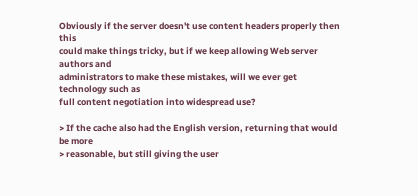Obviously if the server doesn't use content headers properly then this
could make things tricky, but if we keep allowing Web server authors and
administrators to make these mistakes, will we ever get technology such as
full content negotiation into widespread use?

> If the cache also had the English version, returning that would be more
> reasonable, but still giving the user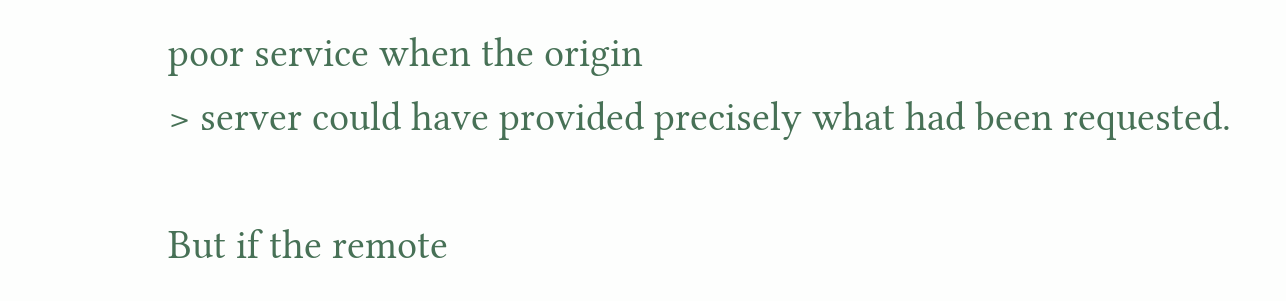poor service when the origin
> server could have provided precisely what had been requested.

But if the remote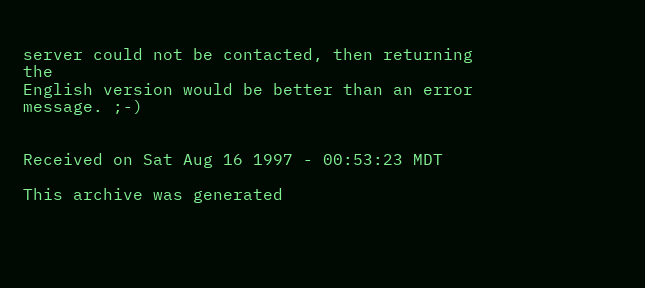server could not be contacted, then returning the
English version would be better than an error message. ;-)


Received on Sat Aug 16 1997 - 00:53:23 MDT

This archive was generated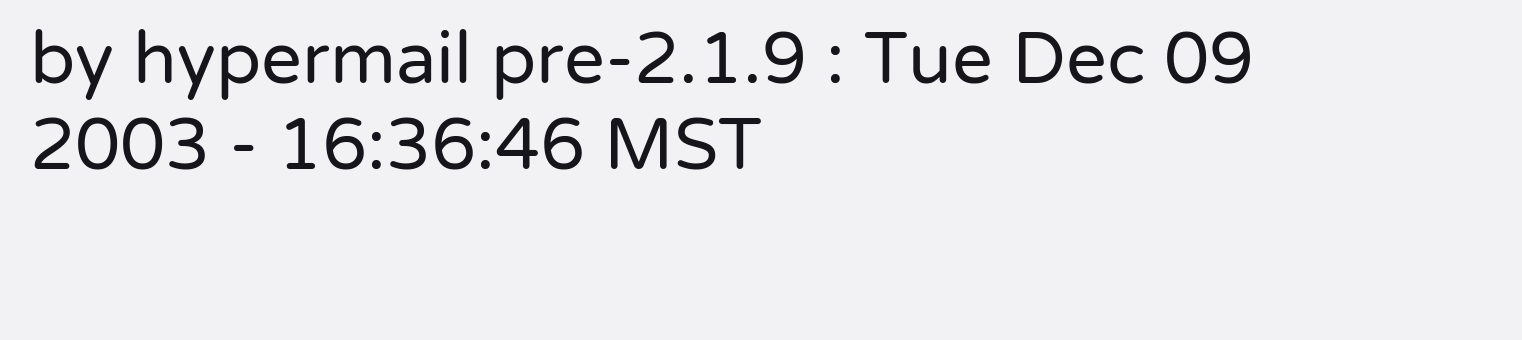by hypermail pre-2.1.9 : Tue Dec 09 2003 - 16:36:46 MST